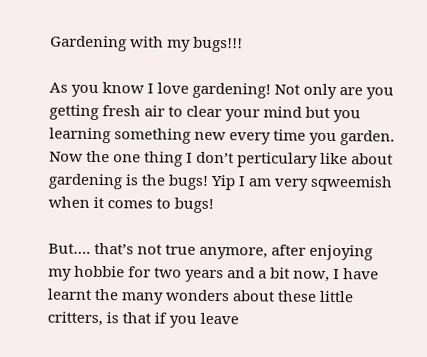Gardening with my bugs!!!

As you know I love gardening! Not only are you getting fresh air to clear your mind but you learning something new every time you garden. Now the one thing I don’t perticulary like about gardening is the bugs! Yip I am very sqweemish when it comes to bugs!

But…. that’s not true anymore, after enjoying my hobbie for two years and a bit now, I have learnt the many wonders about these little critters, is that if you leave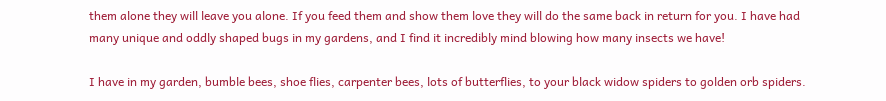them alone they will leave you alone. If you feed them and show them love they will do the same back in return for you. I have had many unique and oddly shaped bugs in my gardens, and I find it incredibly mind blowing how many insects we have!

I have in my garden, bumble bees, shoe flies, carpenter bees, lots of butterflies, to your black widow spiders to golden orb spiders.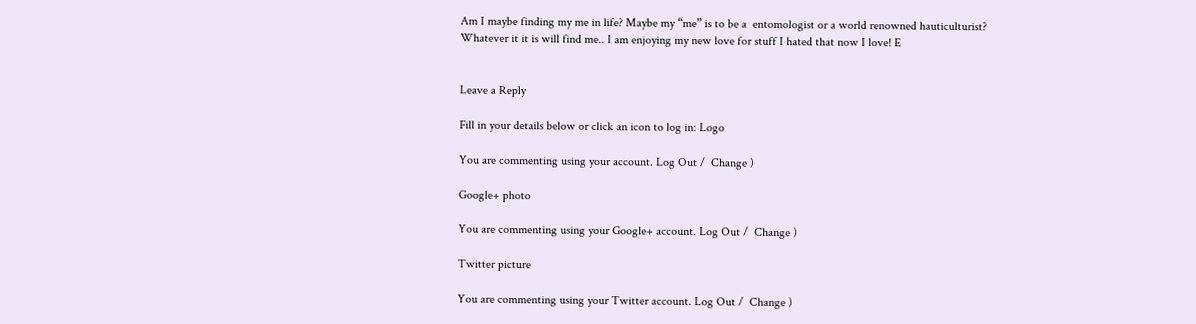Am I maybe finding my me in life? Maybe my “me” is to be a  entomologist or a world renowned hauticulturist? Whatever it it is will find me.. I am enjoying my new love for stuff I hated that now I love! E


Leave a Reply

Fill in your details below or click an icon to log in: Logo

You are commenting using your account. Log Out /  Change )

Google+ photo

You are commenting using your Google+ account. Log Out /  Change )

Twitter picture

You are commenting using your Twitter account. Log Out /  Change )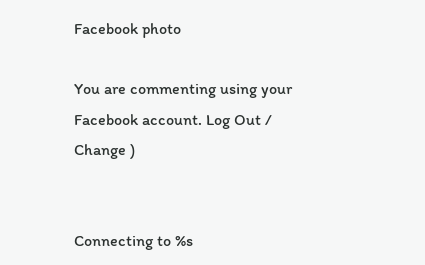Facebook photo

You are commenting using your Facebook account. Log Out /  Change )


Connecting to %s